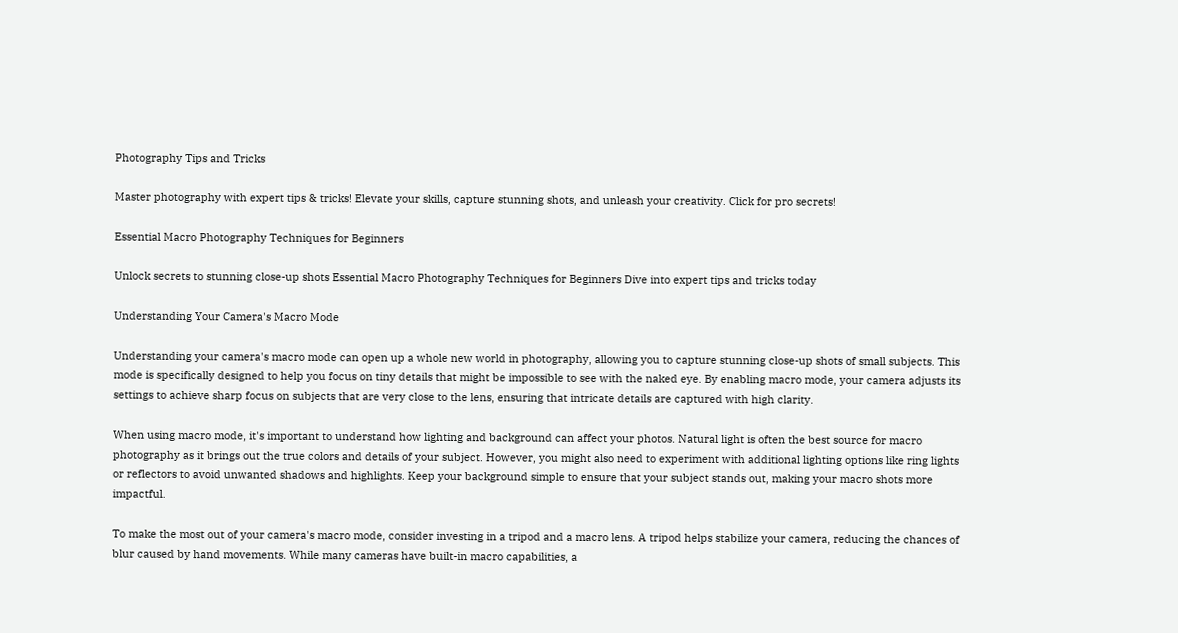Photography Tips and Tricks

Master photography with expert tips & tricks! Elevate your skills, capture stunning shots, and unleash your creativity. Click for pro secrets!

Essential Macro Photography Techniques for Beginners

Unlock secrets to stunning close-up shots Essential Macro Photography Techniques for Beginners Dive into expert tips and tricks today

Understanding Your Camera's Macro Mode

Understanding your camera's macro mode can open up a whole new world in photography, allowing you to capture stunning close-up shots of small subjects. This mode is specifically designed to help you focus on tiny details that might be impossible to see with the naked eye. By enabling macro mode, your camera adjusts its settings to achieve sharp focus on subjects that are very close to the lens, ensuring that intricate details are captured with high clarity.

When using macro mode, it's important to understand how lighting and background can affect your photos. Natural light is often the best source for macro photography as it brings out the true colors and details of your subject. However, you might also need to experiment with additional lighting options like ring lights or reflectors to avoid unwanted shadows and highlights. Keep your background simple to ensure that your subject stands out, making your macro shots more impactful.

To make the most out of your camera's macro mode, consider investing in a tripod and a macro lens. A tripod helps stabilize your camera, reducing the chances of blur caused by hand movements. While many cameras have built-in macro capabilities, a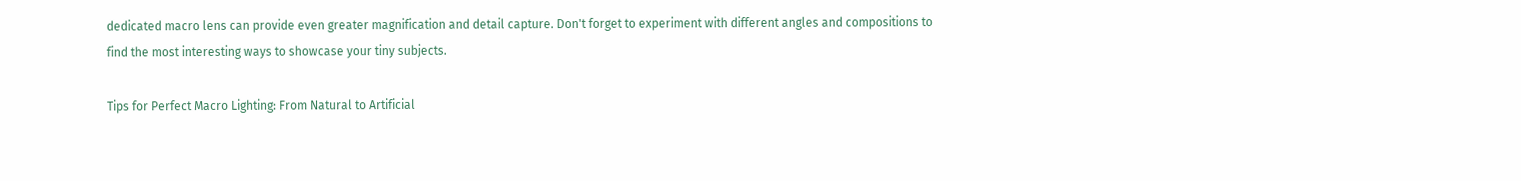dedicated macro lens can provide even greater magnification and detail capture. Don't forget to experiment with different angles and compositions to find the most interesting ways to showcase your tiny subjects.

Tips for Perfect Macro Lighting: From Natural to Artificial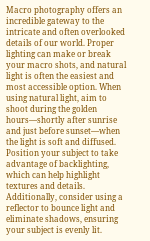Macro photography offers an incredible gateway to the intricate and often overlooked details of our world. Proper lighting can make or break your macro shots, and natural light is often the easiest and most accessible option. When using natural light, aim to shoot during the golden hours—shortly after sunrise and just before sunset—when the light is soft and diffused. Position your subject to take advantage of backlighting, which can help highlight textures and details. Additionally, consider using a reflector to bounce light and eliminate shadows, ensuring your subject is evenly lit.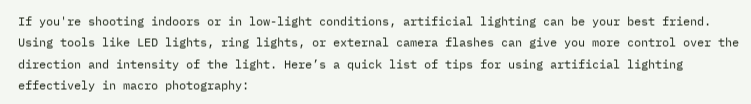If you're shooting indoors or in low-light conditions, artificial lighting can be your best friend. Using tools like LED lights, ring lights, or external camera flashes can give you more control over the direction and intensity of the light. Here’s a quick list of tips for using artificial lighting effectively in macro photography: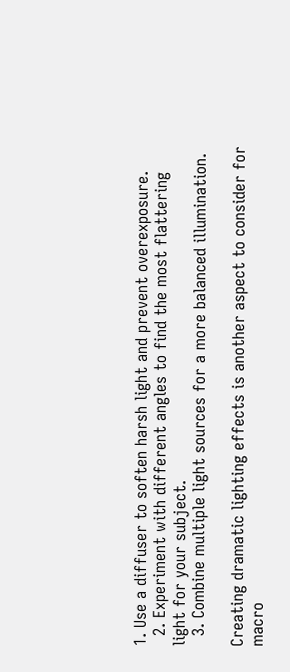1. Use a diffuser to soften harsh light and prevent overexposure.
  2. Experiment with different angles to find the most flattering light for your subject.
  3. Combine multiple light sources for a more balanced illumination.

Creating dramatic lighting effects is another aspect to consider for macro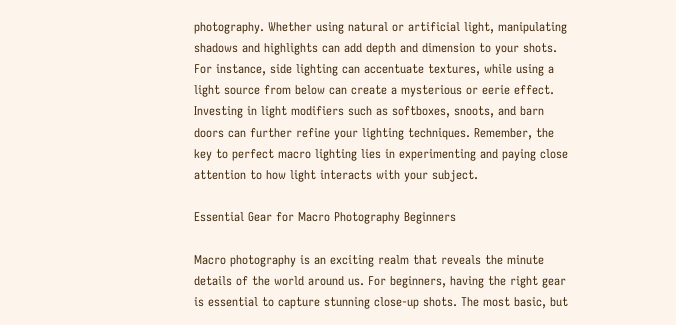photography. Whether using natural or artificial light, manipulating shadows and highlights can add depth and dimension to your shots. For instance, side lighting can accentuate textures, while using a light source from below can create a mysterious or eerie effect. Investing in light modifiers such as softboxes, snoots, and barn doors can further refine your lighting techniques. Remember, the key to perfect macro lighting lies in experimenting and paying close attention to how light interacts with your subject.

Essential Gear for Macro Photography Beginners

Macro photography is an exciting realm that reveals the minute details of the world around us. For beginners, having the right gear is essential to capture stunning close-up shots. The most basic, but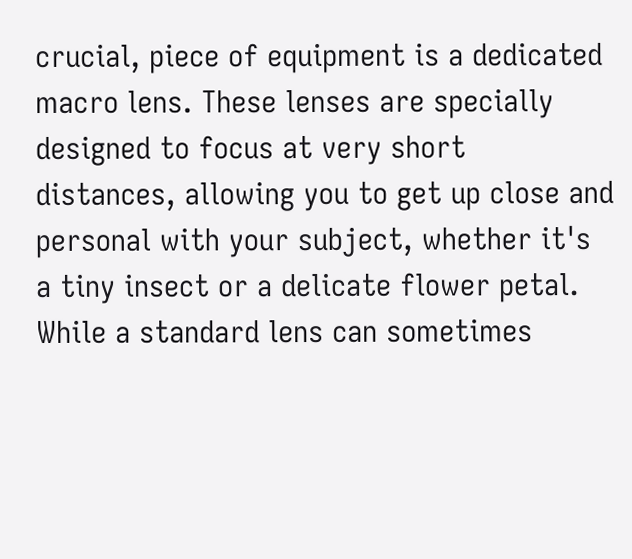crucial, piece of equipment is a dedicated macro lens. These lenses are specially designed to focus at very short distances, allowing you to get up close and personal with your subject, whether it's a tiny insect or a delicate flower petal. While a standard lens can sometimes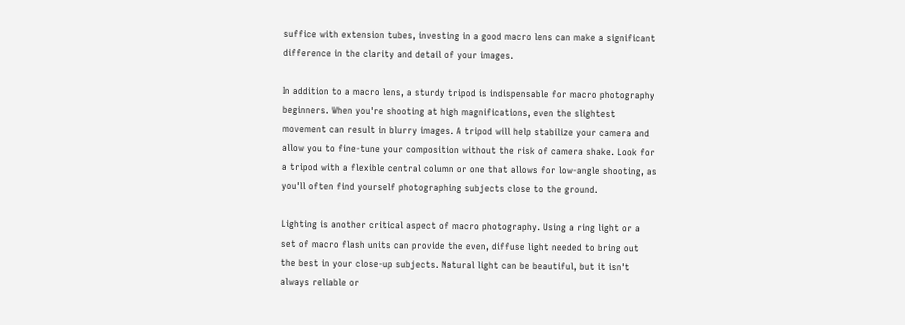suffice with extension tubes, investing in a good macro lens can make a significant difference in the clarity and detail of your images.

In addition to a macro lens, a sturdy tripod is indispensable for macro photography beginners. When you're shooting at high magnifications, even the slightest movement can result in blurry images. A tripod will help stabilize your camera and allow you to fine-tune your composition without the risk of camera shake. Look for a tripod with a flexible central column or one that allows for low-angle shooting, as you'll often find yourself photographing subjects close to the ground.

Lighting is another critical aspect of macro photography. Using a ring light or a set of macro flash units can provide the even, diffuse light needed to bring out the best in your close-up subjects. Natural light can be beautiful, but it isn't always reliable or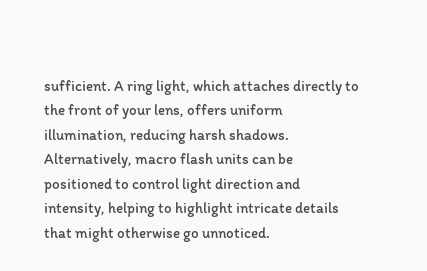sufficient. A ring light, which attaches directly to the front of your lens, offers uniform illumination, reducing harsh shadows. Alternatively, macro flash units can be positioned to control light direction and intensity, helping to highlight intricate details that might otherwise go unnoticed.